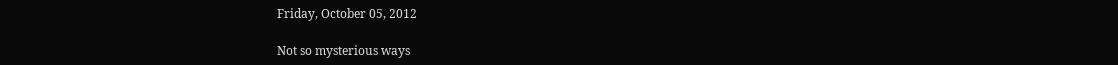Friday, October 05, 2012

Not so mysterious ways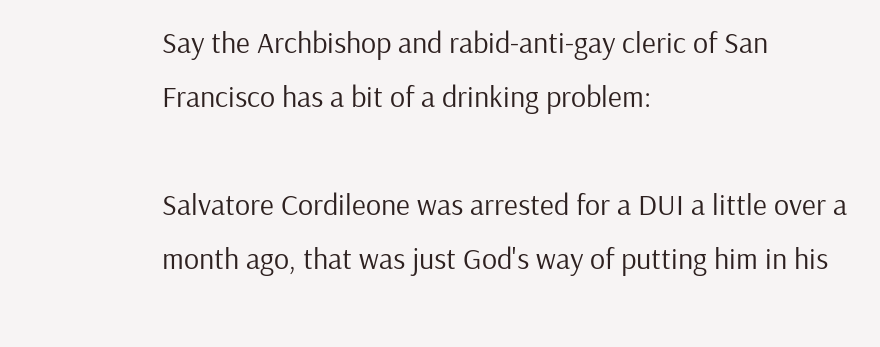Say the Archbishop and rabid-anti-gay cleric of San Francisco has a bit of a drinking problem:

Salvatore Cordileone was arrested for a DUI a little over a month ago, that was just God's way of putting him in his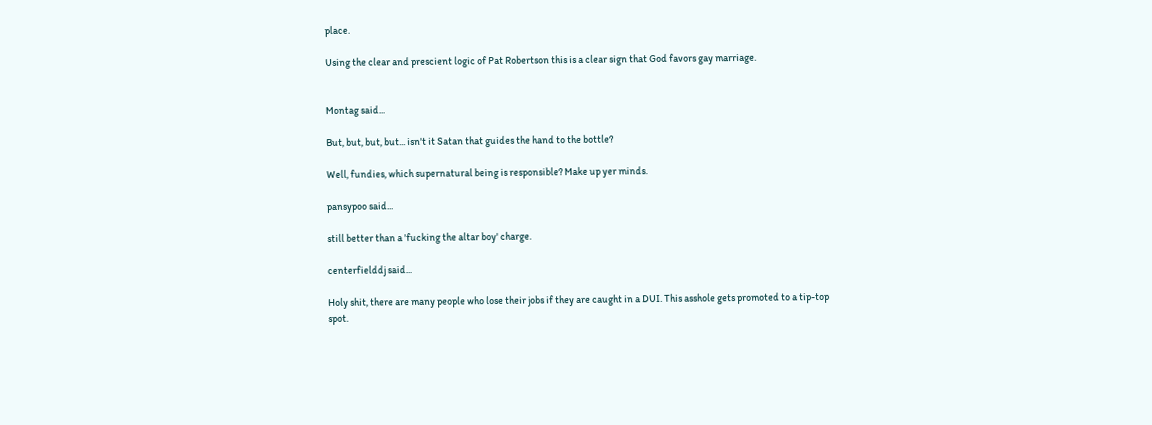place.

Using the clear and prescient logic of Pat Robertson this is a clear sign that God favors gay marriage.


Montag said...

But, but, but, but... isn't it Satan that guides the hand to the bottle?

Well, fundies, which supernatural being is responsible? Make up yer minds.

pansypoo said...

still better than a 'fucking the altar boy' charge.

centerfielddj said...

Holy shit, there are many people who lose their jobs if they are caught in a DUI. This asshole gets promoted to a tip-top spot.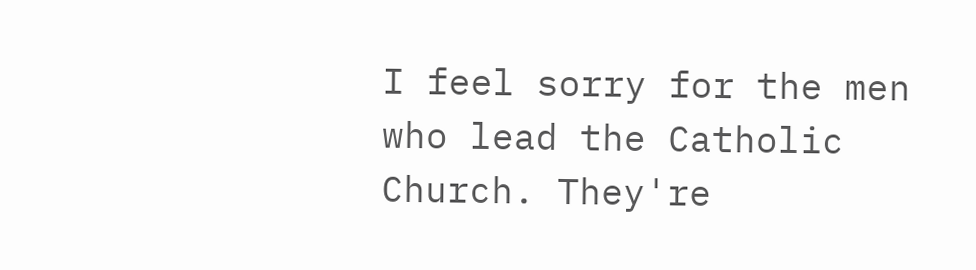I feel sorry for the men who lead the Catholic Church. They're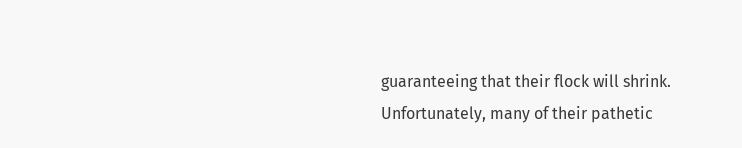guaranteeing that their flock will shrink. Unfortunately, many of their pathetic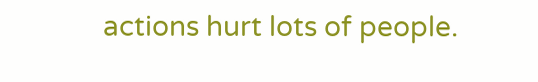actions hurt lots of people.